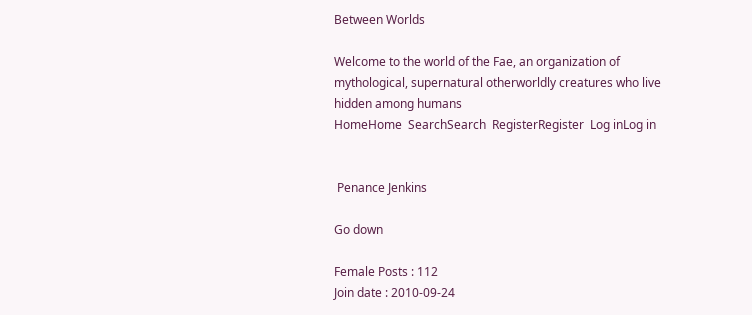Between Worlds

Welcome to the world of the Fae, an organization of mythological, supernatural otherworldly creatures who live hidden among humans
HomeHome  SearchSearch  RegisterRegister  Log inLog in


 Penance Jenkins

Go down

Female Posts : 112
Join date : 2010-09-24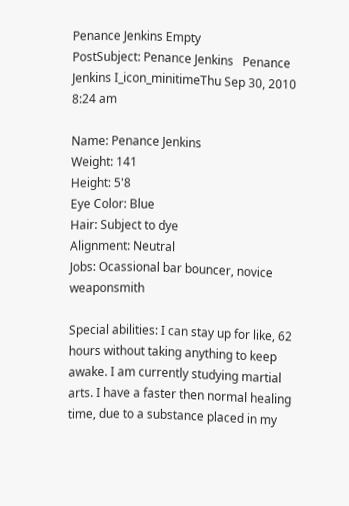Penance Jenkins Empty
PostSubject: Penance Jenkins   Penance Jenkins I_icon_minitimeThu Sep 30, 2010 8:24 am

Name: Penance Jenkins
Weight: 141
Height: 5'8
Eye Color: Blue
Hair: Subject to dye
Alignment: Neutral
Jobs: Ocassional bar bouncer, novice weaponsmith

Special abilities: I can stay up for like, 62 hours without taking anything to keep awake. I am currently studying martial arts. I have a faster then normal healing time, due to a substance placed in my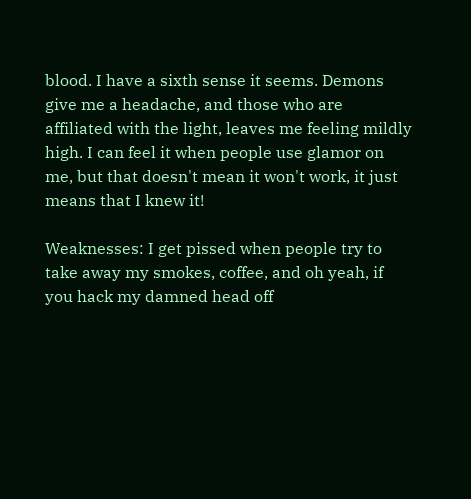blood. I have a sixth sense it seems. Demons give me a headache, and those who are affiliated with the light, leaves me feeling mildly high. I can feel it when people use glamor on me, but that doesn't mean it won't work, it just means that I knew it!

Weaknesses: I get pissed when people try to take away my smokes, coffee, and oh yeah, if you hack my damned head off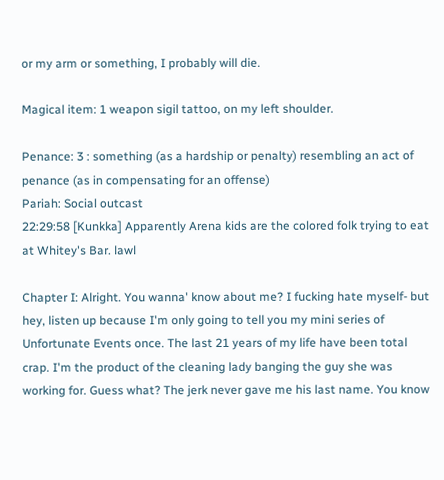or my arm or something, I probably will die.

Magical item: 1 weapon sigil tattoo, on my left shoulder.

Penance: 3 : something (as a hardship or penalty) resembling an act of penance (as in compensating for an offense)
Pariah: Social outcast
22:29:58 [Kunkka] Apparently Arena kids are the colored folk trying to eat at Whitey's Bar. lawl

Chapter I: Alright. You wanna' know about me? I fucking hate myself- but hey, listen up because I'm only going to tell you my mini series of Unfortunate Events once. The last 21 years of my life have been total crap. I'm the product of the cleaning lady banging the guy she was working for. Guess what? The jerk never gave me his last name. You know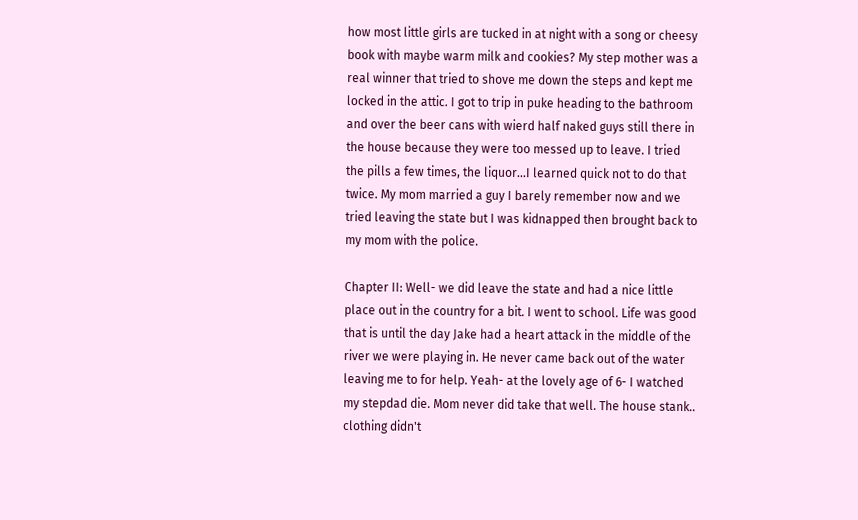how most little girls are tucked in at night with a song or cheesy book with maybe warm milk and cookies? My step mother was a real winner that tried to shove me down the steps and kept me locked in the attic. I got to trip in puke heading to the bathroom and over the beer cans with wierd half naked guys still there in the house because they were too messed up to leave. I tried the pills a few times, the liquor...I learned quick not to do that twice. My mom married a guy I barely remember now and we tried leaving the state but I was kidnapped then brought back to my mom with the police.

Chapter II: Well- we did leave the state and had a nice little place out in the country for a bit. I went to school. Life was good that is until the day Jake had a heart attack in the middle of the river we were playing in. He never came back out of the water leaving me to for help. Yeah- at the lovely age of 6- I watched my stepdad die. Mom never did take that well. The house stank.. clothing didn't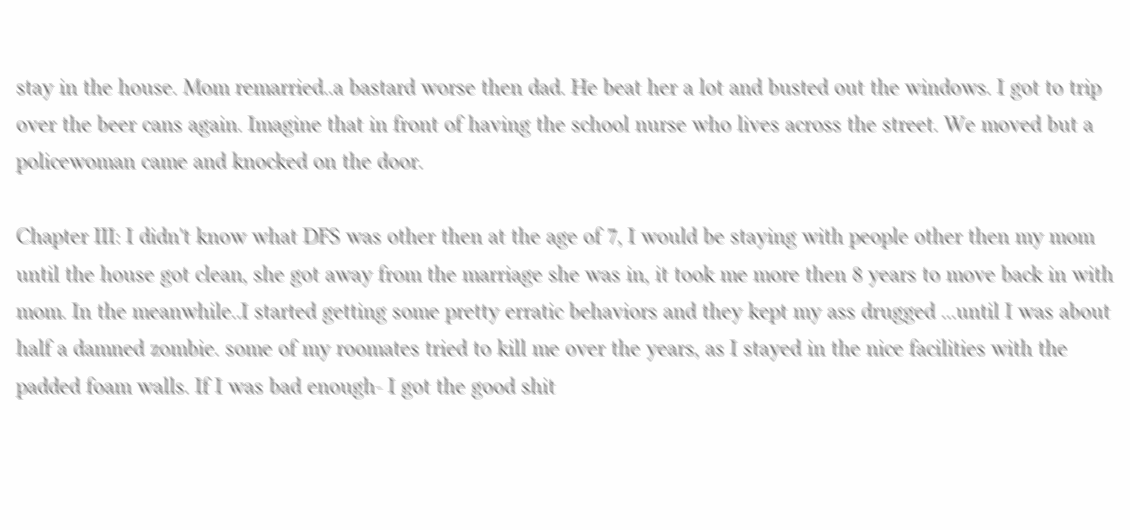stay in the house. Mom remarried..a bastard worse then dad. He beat her a lot and busted out the windows. I got to trip over the beer cans again. Imagine that in front of having the school nurse who lives across the street. We moved but a policewoman came and knocked on the door.

Chapter III: I didn't know what DFS was other then at the age of 7, I would be staying with people other then my mom until the house got clean, she got away from the marriage she was in, it took me more then 8 years to move back in with mom. In the meanwhile..I started getting some pretty erratic behaviors and they kept my ass drugged ...until I was about half a damned zombie. some of my roomates tried to kill me over the years, as I stayed in the nice facilities with the padded foam walls. If I was bad enough- I got the good shit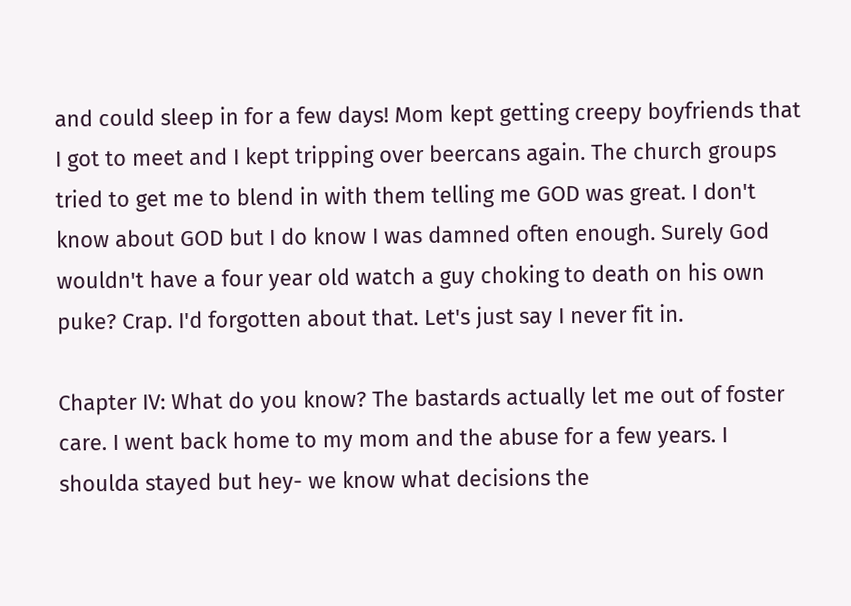and could sleep in for a few days! Mom kept getting creepy boyfriends that I got to meet and I kept tripping over beercans again. The church groups tried to get me to blend in with them telling me GOD was great. I don't know about GOD but I do know I was damned often enough. Surely God wouldn't have a four year old watch a guy choking to death on his own puke? Crap. I'd forgotten about that. Let's just say I never fit in.

Chapter IV: What do you know? The bastards actually let me out of foster care. I went back home to my mom and the abuse for a few years. I shoulda stayed but hey- we know what decisions the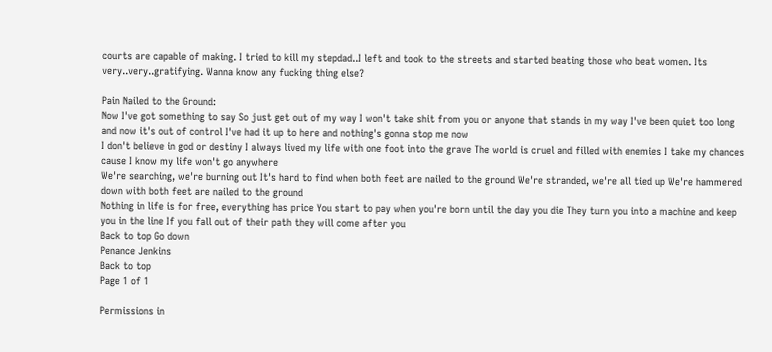courts are capable of making. I tried to kill my stepdad..I left and took to the streets and started beating those who beat women. Its very..very..gratifying. Wanna know any fucking thing else?

Pain Nailed to the Ground:
Now I've got something to say So just get out of my way I won't take shit from you or anyone that stands in my way I've been quiet too long and now it's out of control I've had it up to here and nothing's gonna stop me now
I don't believe in god or destiny I always lived my life with one foot into the grave The world is cruel and filled with enemies I take my chances cause I know my life won't go anywhere
We're searching, we're burning out It's hard to find when both feet are nailed to the ground We're stranded, we're all tied up We're hammered down with both feet are nailed to the ground
Nothing in life is for free, everything has price You start to pay when you're born until the day you die They turn you into a machine and keep you in the line If you fall out of their path they will come after you
Back to top Go down
Penance Jenkins
Back to top
Page 1 of 1

Permissions in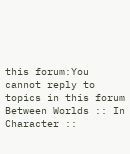this forum:You cannot reply to topics in this forum
Between Worlds :: In Character ::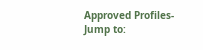Approved Profiles-
Jump to: